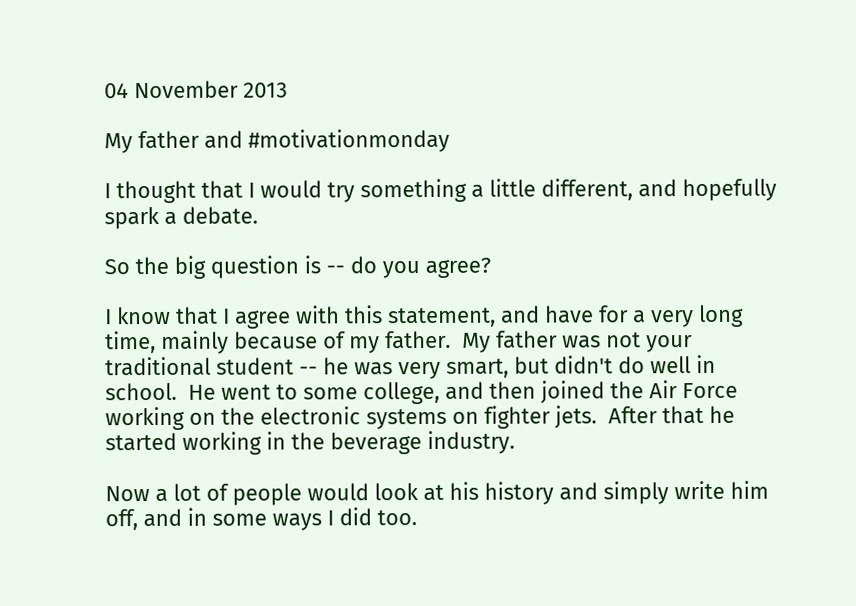04 November 2013

My father and #motivationmonday

I thought that I would try something a little different, and hopefully spark a debate.

So the big question is -- do you agree?

I know that I agree with this statement, and have for a very long time, mainly because of my father.  My father was not your traditional student -- he was very smart, but didn't do well in school.  He went to some college, and then joined the Air Force working on the electronic systems on fighter jets.  After that he started working in the beverage industry.

Now a lot of people would look at his history and simply write him off, and in some ways I did too.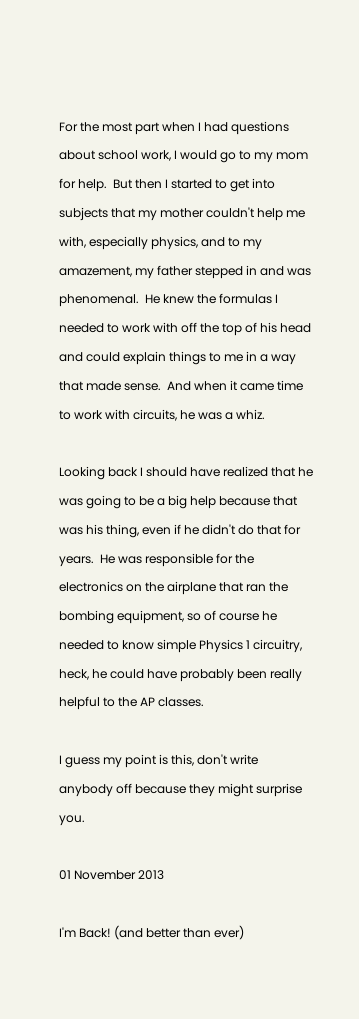For the most part when I had questions about school work, I would go to my mom for help.  But then I started to get into subjects that my mother couldn't help me with, especially physics, and to my amazement, my father stepped in and was phenomenal.  He knew the formulas I needed to work with off the top of his head and could explain things to me in a way that made sense.  And when it came time to work with circuits, he was a whiz.

Looking back I should have realized that he was going to be a big help because that was his thing, even if he didn't do that for years.  He was responsible for the electronics on the airplane that ran the bombing equipment, so of course he needed to know simple Physics 1 circuitry, heck, he could have probably been really helpful to the AP classes.

I guess my point is this, don't write anybody off because they might surprise you.

01 November 2013

I'm Back! (and better than ever)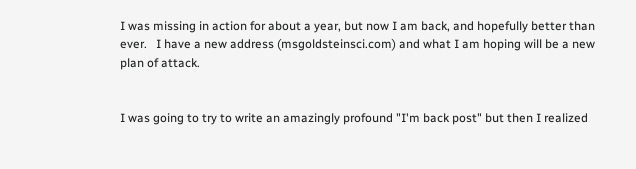I was missing in action for about a year, but now I am back, and hopefully better than ever.   I have a new address (msgoldsteinsci.com) and what I am hoping will be a new plan of attack.


I was going to try to write an amazingly profound "I'm back post" but then I realized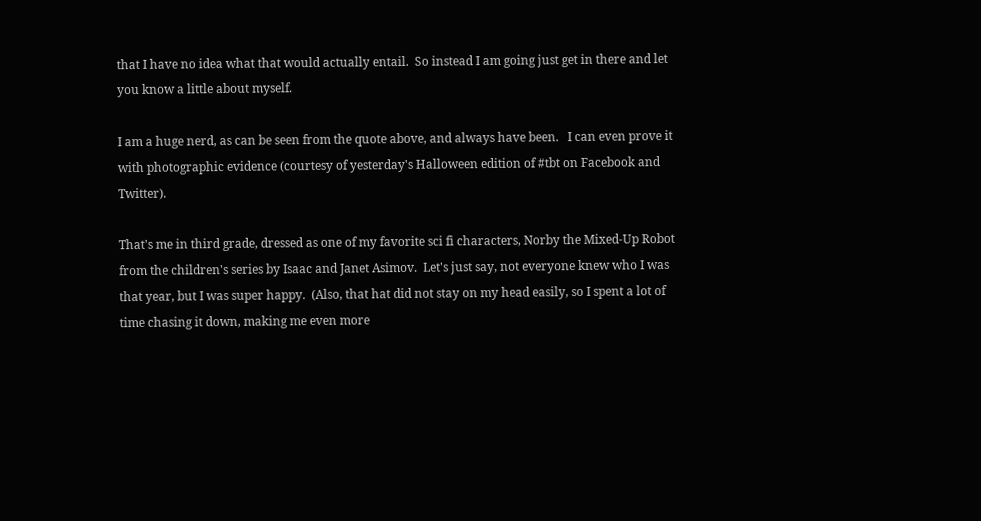that I have no idea what that would actually entail.  So instead I am going just get in there and let you know a little about myself.

I am a huge nerd, as can be seen from the quote above, and always have been.   I can even prove it with photographic evidence (courtesy of yesterday's Halloween edition of #tbt on Facebook and Twitter).

That's me in third grade, dressed as one of my favorite sci fi characters, Norby the Mixed-Up Robot from the children's series by Isaac and Janet Asimov.  Let's just say, not everyone knew who I was that year, but I was super happy.  (Also, that hat did not stay on my head easily, so I spent a lot of time chasing it down, making me even more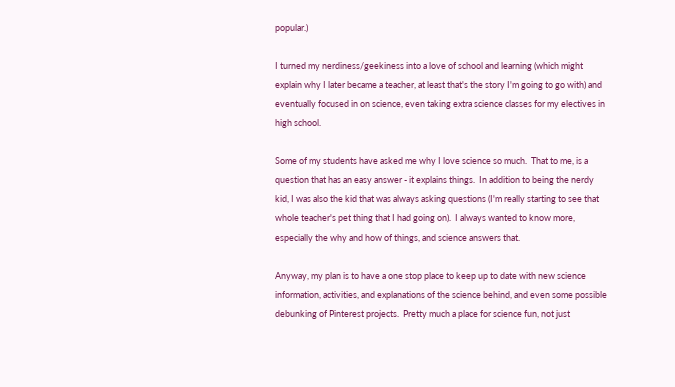popular.)

I turned my nerdiness/geekiness into a love of school and learning (which might explain why I later became a teacher, at least that's the story I'm going to go with) and eventually focused in on science, even taking extra science classes for my electives in high school.

Some of my students have asked me why I love science so much.  That to me, is a question that has an easy answer - it explains things.  In addition to being the nerdy kid, I was also the kid that was always asking questions (I'm really starting to see that whole teacher's pet thing that I had going on).  I always wanted to know more, especially the why and how of things, and science answers that.

Anyway, my plan is to have a one stop place to keep up to date with new science information, activities, and explanations of the science behind, and even some possible debunking of Pinterest projects.  Pretty much a place for science fun, not just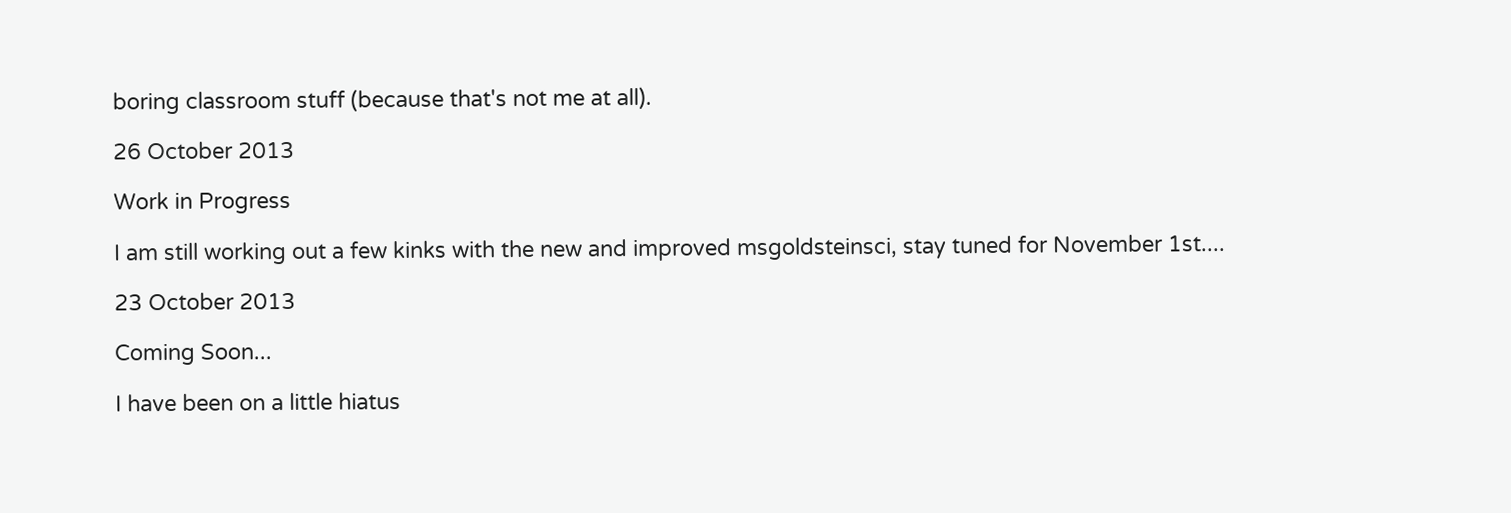boring classroom stuff (because that's not me at all).

26 October 2013

Work in Progress

I am still working out a few kinks with the new and improved msgoldsteinsci, stay tuned for November 1st....

23 October 2013

Coming Soon...

I have been on a little hiatus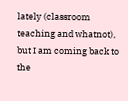lately (classroom teaching and whatnot), but I am coming back to the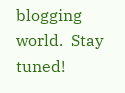blogging world.  Stay tuned!